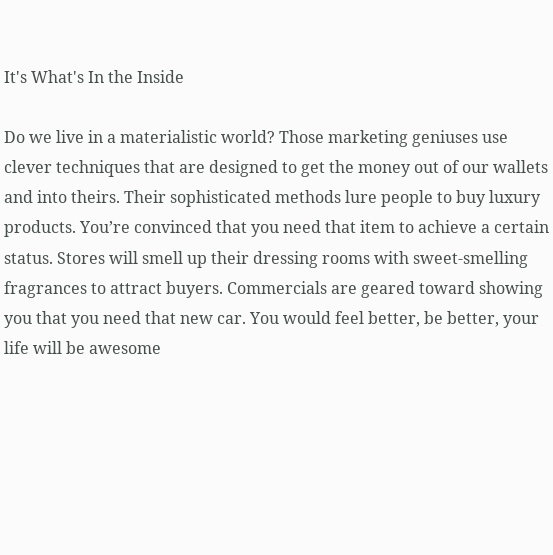It's What's In the Inside

Do we live in a materialistic world? Those marketing geniuses use clever techniques that are designed to get the money out of our wallets and into theirs. Their sophisticated methods lure people to buy luxury products. You’re convinced that you need that item to achieve a certain status. Stores will smell up their dressing rooms with sweet-smelling fragrances to attract buyers. Commercials are geared toward showing you that you need that new car. You would feel better, be better, your life will be awesome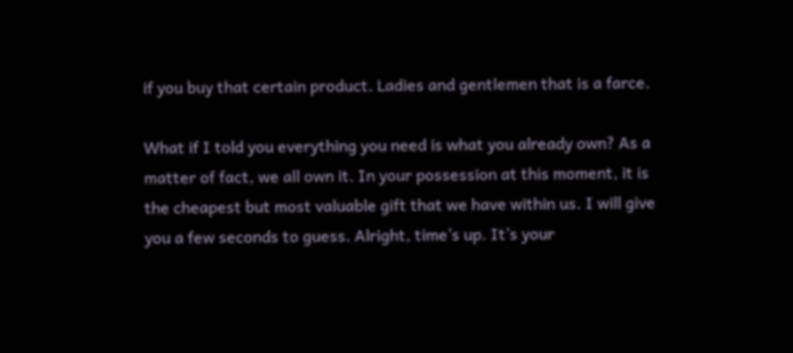if you buy that certain product. Ladies and gentlemen that is a farce.

What if I told you everything you need is what you already own? As a matter of fact, we all own it. In your possession at this moment, it is the cheapest but most valuable gift that we have within us. I will give you a few seconds to guess. Alright, time’s up. It’s your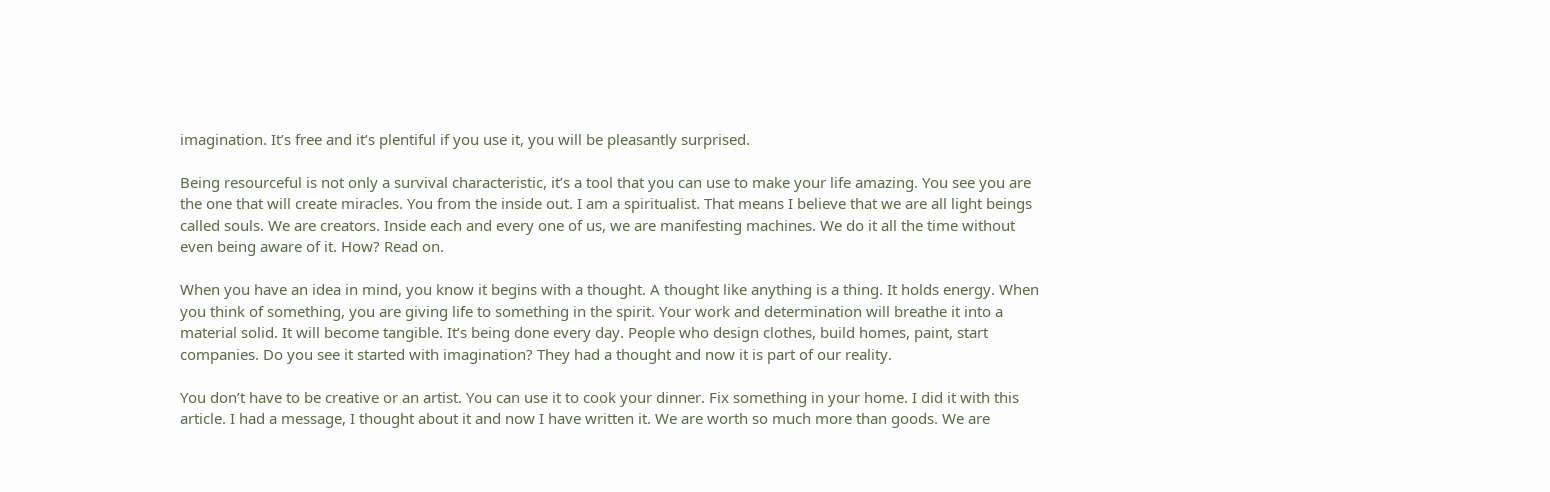imagination. It’s free and it’s plentiful if you use it, you will be pleasantly surprised.

Being resourceful is not only a survival characteristic, it’s a tool that you can use to make your life amazing. You see you are the one that will create miracles. You from the inside out. I am a spiritualist. That means I believe that we are all light beings called souls. We are creators. Inside each and every one of us, we are manifesting machines. We do it all the time without even being aware of it. How? Read on.

When you have an idea in mind, you know it begins with a thought. A thought like anything is a thing. It holds energy. When you think of something, you are giving life to something in the spirit. Your work and determination will breathe it into a material solid. It will become tangible. It’s being done every day. People who design clothes, build homes, paint, start companies. Do you see it started with imagination? They had a thought and now it is part of our reality.

You don’t have to be creative or an artist. You can use it to cook your dinner. Fix something in your home. I did it with this article. I had a message, I thought about it and now I have written it. We are worth so much more than goods. We are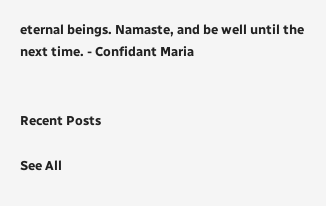eternal beings. Namaste, and be well until the next time. - Confidant Maria


Recent Posts

See All